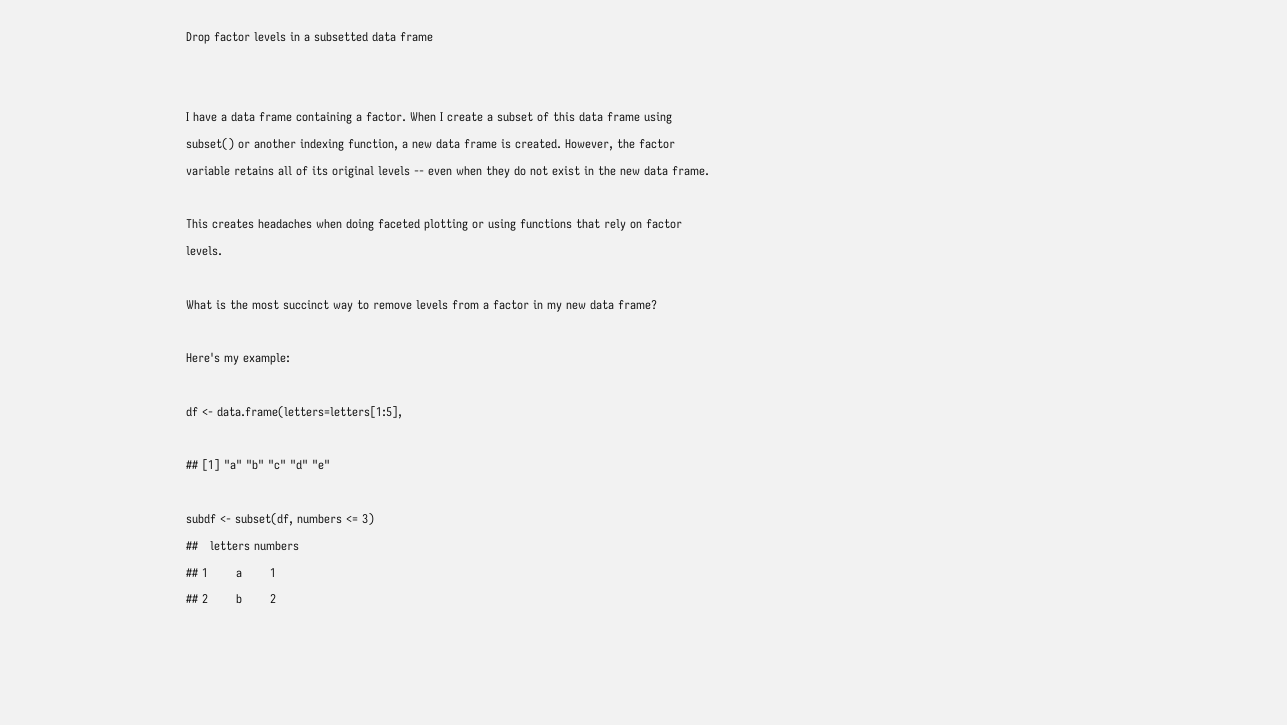Drop factor levels in a subsetted data frame


I have a data frame containing a factor. When I create a subset of this data frame using subset() or another indexing function, a new data frame is created. However, the factor variable retains all of its original levels -- even when they do not exist in the new data frame.

This creates headaches when doing faceted plotting or using functions that rely on factor levels.

What is the most succinct way to remove levels from a factor in my new data frame?

Here's my example:

df <- data.frame(letters=letters[1:5],

## [1] "a" "b" "c" "d" "e"

subdf <- subset(df, numbers <= 3)
##   letters numbers
## 1       a       1
## 2       b       2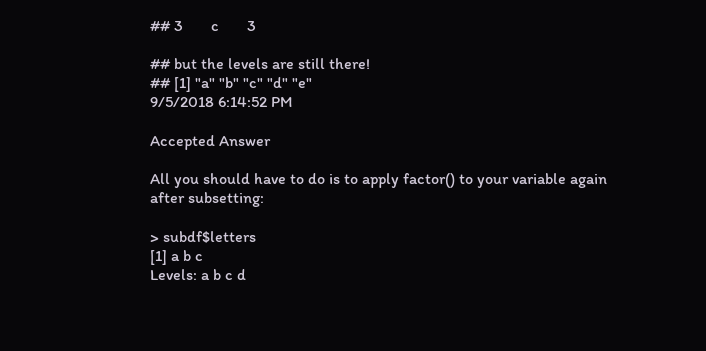## 3       c       3

## but the levels are still there!
## [1] "a" "b" "c" "d" "e"
9/5/2018 6:14:52 PM

Accepted Answer

All you should have to do is to apply factor() to your variable again after subsetting:

> subdf$letters
[1] a b c
Levels: a b c d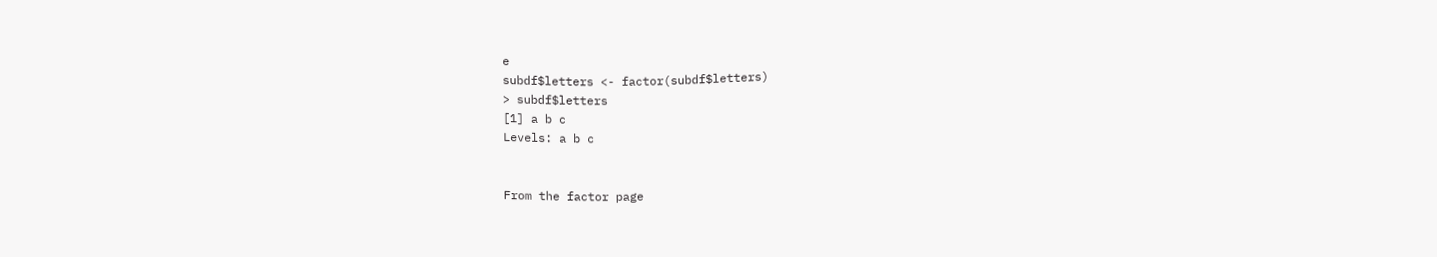e
subdf$letters <- factor(subdf$letters)
> subdf$letters
[1] a b c
Levels: a b c


From the factor page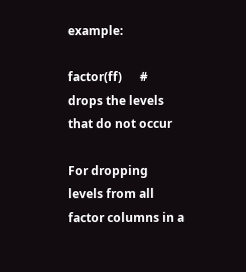example:

factor(ff)      # drops the levels that do not occur

For dropping levels from all factor columns in a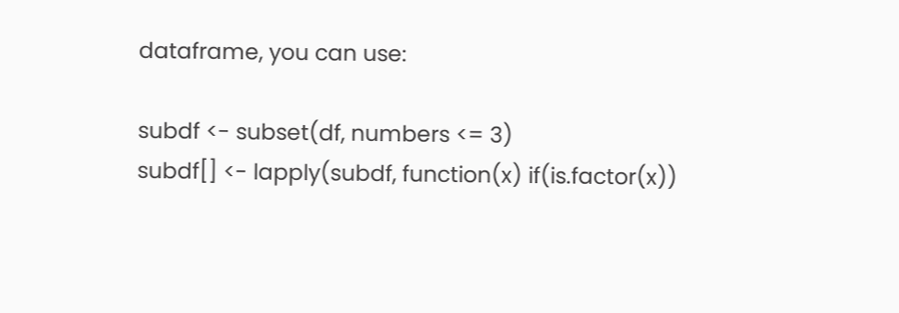dataframe, you can use:

subdf <- subset(df, numbers <= 3)
subdf[] <- lapply(subdf, function(x) if(is.factor(x))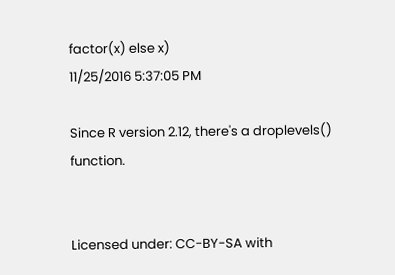factor(x) else x)
11/25/2016 5:37:05 PM

Since R version 2.12, there's a droplevels() function.


Licensed under: CC-BY-SA with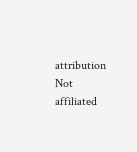attribution
Not affiliated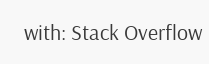with: Stack Overflow